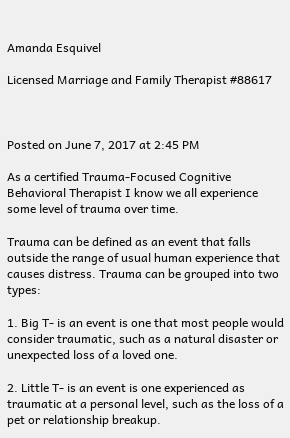Amanda Esquivel

Licensed Marriage and Family Therapist #88617



Posted on June 7, 2017 at 2:45 PM

As a certified Trauma-Focused Cognitive Behavioral Therapist I know we all experience some level of trauma over time.

Trauma can be defined as an event that falls outside the range of usual human experience that causes distress. Trauma can be grouped into two types:

1. Big T- is an event is one that most people would consider traumatic, such as a natural disaster or unexpected loss of a loved one.

2. Little T- is an event is one experienced as traumatic at a personal level, such as the loss of a pet or relationship breakup.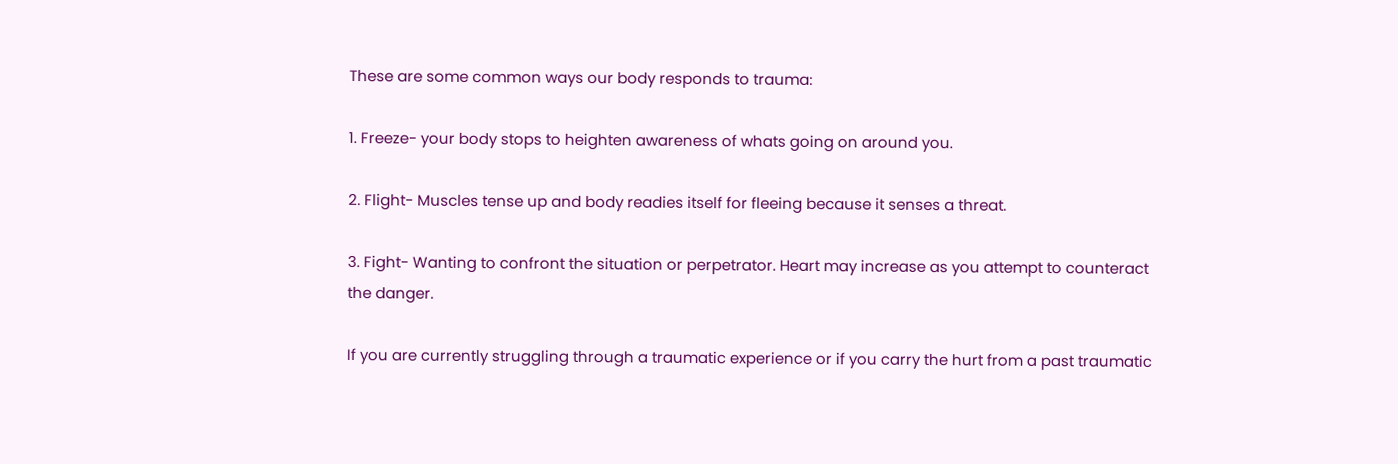These are some common ways our body responds to trauma:

1. Freeze- your body stops to heighten awareness of whats going on around you.

2. Flight- Muscles tense up and body readies itself for fleeing because it senses a threat.

3. Fight- Wanting to confront the situation or perpetrator. Heart may increase as you attempt to counteract the danger.

If you are currently struggling through a traumatic experience or if you carry the hurt from a past traumatic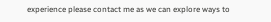experience please contact me as we can explore ways to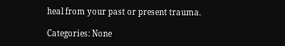heal from your past or present trauma.

Categories: None